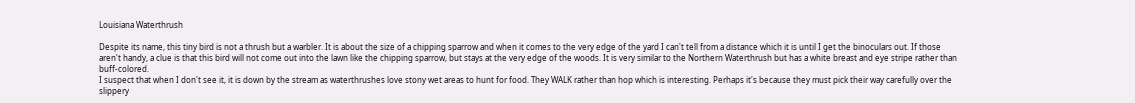Louisiana Waterthrush

Despite its name, this tiny bird is not a thrush but a warbler. It is about the size of a chipping sparrow and when it comes to the very edge of the yard I can't tell from a distance which it is until I get the binoculars out. If those aren't handy, a clue is that this bird will not come out into the lawn like the chipping sparrow, but stays at the very edge of the woods. It is very similar to the Northern Waterthrush but has a white breast and eye stripe rather than buff-colored.
I suspect that when I don't see it, it is down by the stream as waterthrushes love stony wet areas to hunt for food. They WALK rather than hop which is interesting. Perhaps it's because they must pick their way carefully over the slippery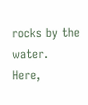rocks by the water.
Here,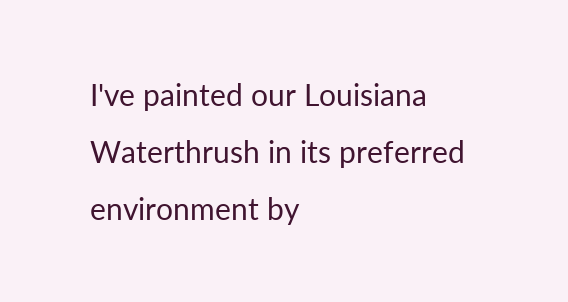I've painted our Louisiana Waterthrush in its preferred environment by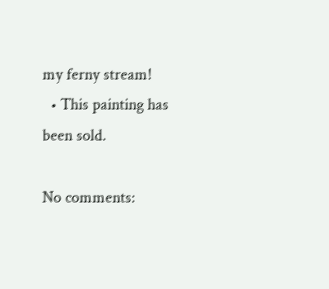my ferny stream!
  • This painting has been sold.

No comments: